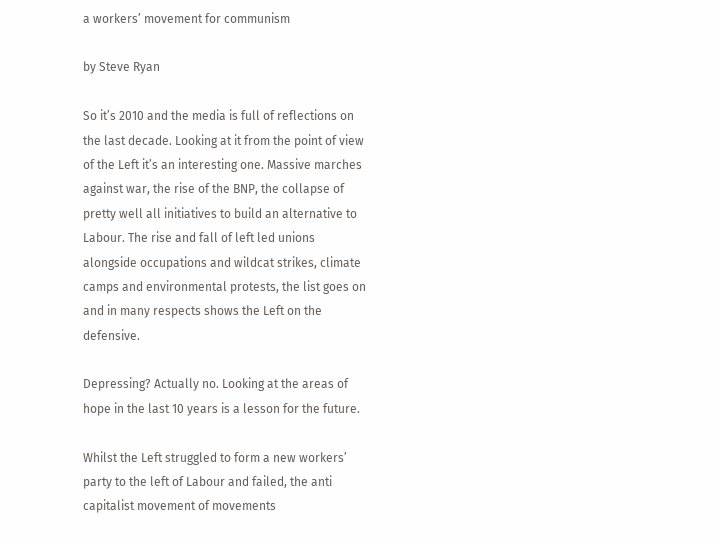a workers’ movement for communism

by Steve Ryan

So it’s 2010 and the media is full of reflections on the last decade. Looking at it from the point of view of the Left it’s an interesting one. Massive marches against war, the rise of the BNP, the collapse of pretty well all initiatives to build an alternative to Labour. The rise and fall of left led unions alongside occupations and wildcat strikes, climate camps and environmental protests, the list goes on and in many respects shows the Left on the defensive.

Depressing? Actually no. Looking at the areas of hope in the last 10 years is a lesson for the future.

Whilst the Left struggled to form a new workers’ party to the left of Labour and failed, the anti capitalist movement of movements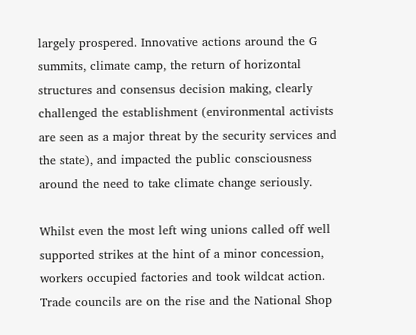largely prospered. Innovative actions around the G summits, climate camp, the return of horizontal structures and consensus decision making, clearly challenged the establishment (environmental activists are seen as a major threat by the security services and the state), and impacted the public consciousness around the need to take climate change seriously.

Whilst even the most left wing unions called off well supported strikes at the hint of a minor concession, workers occupied factories and took wildcat action. Trade councils are on the rise and the National Shop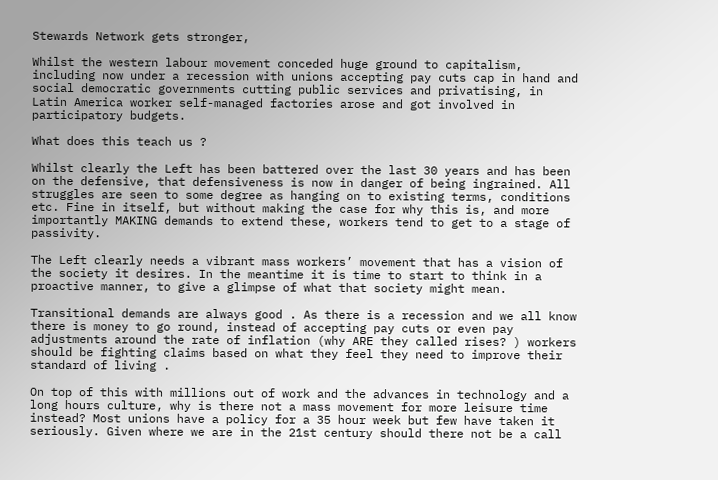Stewards Network gets stronger,

Whilst the western labour movement conceded huge ground to capitalism, including now under a recession with unions accepting pay cuts cap in hand and social democratic governments cutting public services and privatising, in Latin America worker self-managed factories arose and got involved in participatory budgets.

What does this teach us ?

Whilst clearly the Left has been battered over the last 30 years and has been on the defensive, that defensiveness is now in danger of being ingrained. All struggles are seen to some degree as hanging on to existing terms, conditions etc. Fine in itself, but without making the case for why this is, and more importantly MAKING demands to extend these, workers tend to get to a stage of passivity.

The Left clearly needs a vibrant mass workers’ movement that has a vision of the society it desires. In the meantime it is time to start to think in a proactive manner, to give a glimpse of what that society might mean.

Transitional demands are always good . As there is a recession and we all know there is money to go round, instead of accepting pay cuts or even pay adjustments around the rate of inflation (why ARE they called rises? ) workers should be fighting claims based on what they feel they need to improve their standard of living .

On top of this with millions out of work and the advances in technology and a long hours culture, why is there not a mass movement for more leisure time instead? Most unions have a policy for a 35 hour week but few have taken it seriously. Given where we are in the 21st century should there not be a call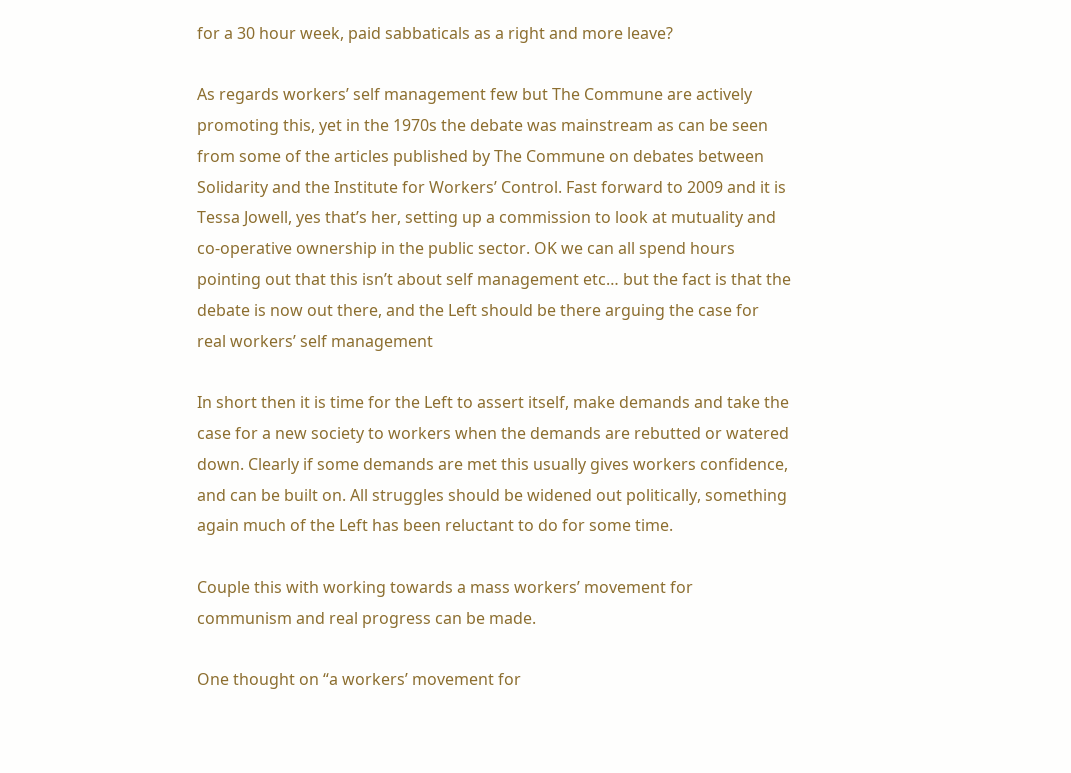for a 30 hour week, paid sabbaticals as a right and more leave?

As regards workers’ self management few but The Commune are actively promoting this, yet in the 1970s the debate was mainstream as can be seen from some of the articles published by The Commune on debates between Solidarity and the Institute for Workers’ Control. Fast forward to 2009 and it is Tessa Jowell, yes that’s her, setting up a commission to look at mutuality and co-operative ownership in the public sector. OK we can all spend hours pointing out that this isn’t about self management etc… but the fact is that the debate is now out there, and the Left should be there arguing the case for real workers’ self management

In short then it is time for the Left to assert itself, make demands and take the case for a new society to workers when the demands are rebutted or watered down. Clearly if some demands are met this usually gives workers confidence, and can be built on. All struggles should be widened out politically, something again much of the Left has been reluctant to do for some time.

Couple this with working towards a mass workers’ movement for communism and real progress can be made.

One thought on “a workers’ movement for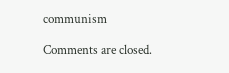communism

Comments are closed.